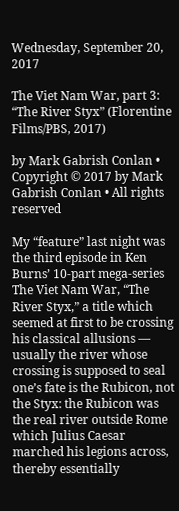Wednesday, September 20, 2017

The Viet Nam War, part 3: “The River Styx” (Florentine Films/PBS, 2017)

by Mark Gabrish Conlan • Copyright © 2017 by Mark Gabrish Conlan • All rights reserved

My “feature” last night was the third episode in Ken Burns’ 10-part mega-series The Viet Nam War, “The River Styx,” a title which seemed at first to be crossing his classical allusions — usually the river whose crossing is supposed to seal one’s fate is the Rubicon, not the Styx: the Rubicon was the real river outside Rome which Julius Caesar marched his legions across, thereby essentially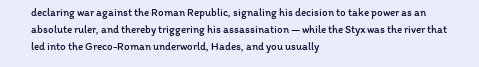declaring war against the Roman Republic, signaling his decision to take power as an absolute ruler, and thereby triggering his assassination — while the Styx was the river that led into the Greco-Roman underworld, Hades, and you usually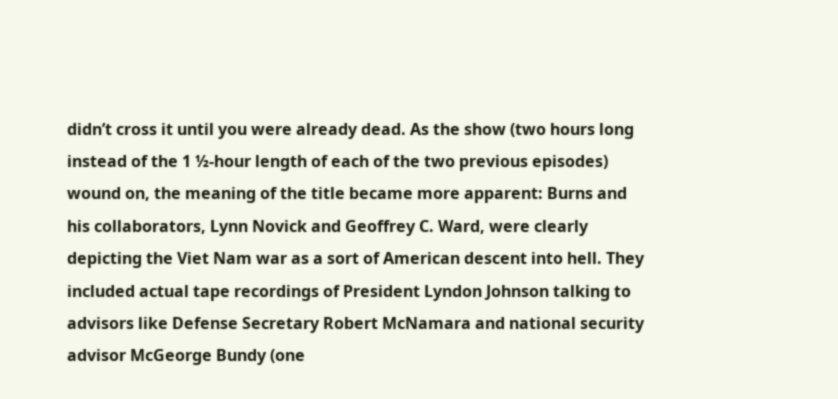didn’t cross it until you were already dead. As the show (two hours long instead of the 1 ½-hour length of each of the two previous episodes) wound on, the meaning of the title became more apparent: Burns and his collaborators, Lynn Novick and Geoffrey C. Ward, were clearly depicting the Viet Nam war as a sort of American descent into hell. They included actual tape recordings of President Lyndon Johnson talking to advisors like Defense Secretary Robert McNamara and national security advisor McGeorge Bundy (one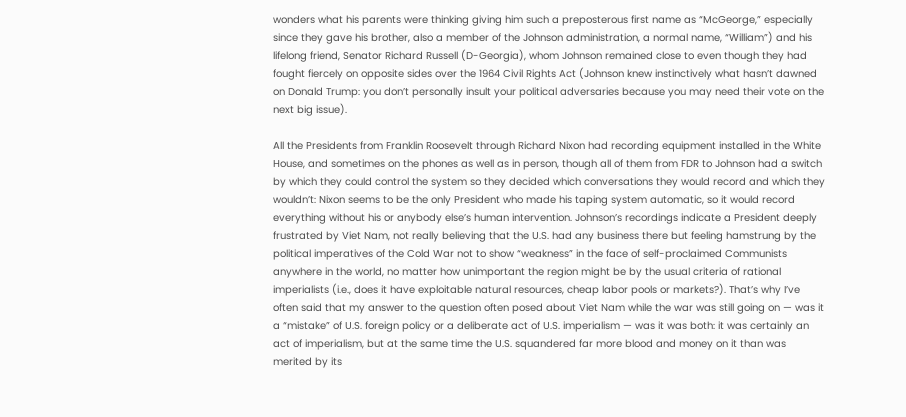wonders what his parents were thinking giving him such a preposterous first name as “McGeorge,” especially since they gave his brother, also a member of the Johnson administration, a normal name, “William”) and his lifelong friend, Senator Richard Russell (D-Georgia), whom Johnson remained close to even though they had fought fiercely on opposite sides over the 1964 Civil Rights Act (Johnson knew instinctively what hasn’t dawned on Donald Trump: you don’t personally insult your political adversaries because you may need their vote on the next big issue).

All the Presidents from Franklin Roosevelt through Richard Nixon had recording equipment installed in the White House, and sometimes on the phones as well as in person, though all of them from FDR to Johnson had a switch by which they could control the system so they decided which conversations they would record and which they wouldn’t: Nixon seems to be the only President who made his taping system automatic, so it would record everything without his or anybody else’s human intervention. Johnson’s recordings indicate a President deeply frustrated by Viet Nam, not really believing that the U.S. had any business there but feeling hamstrung by the political imperatives of the Cold War not to show “weakness” in the face of self-proclaimed Communists anywhere in the world, no matter how unimportant the region might be by the usual criteria of rational imperialists (i.e., does it have exploitable natural resources, cheap labor pools or markets?). That’s why I’ve often said that my answer to the question often posed about Viet Nam while the war was still going on — was it a “mistake” of U.S. foreign policy or a deliberate act of U.S. imperialism — was it was both: it was certainly an act of imperialism, but at the same time the U.S. squandered far more blood and money on it than was merited by its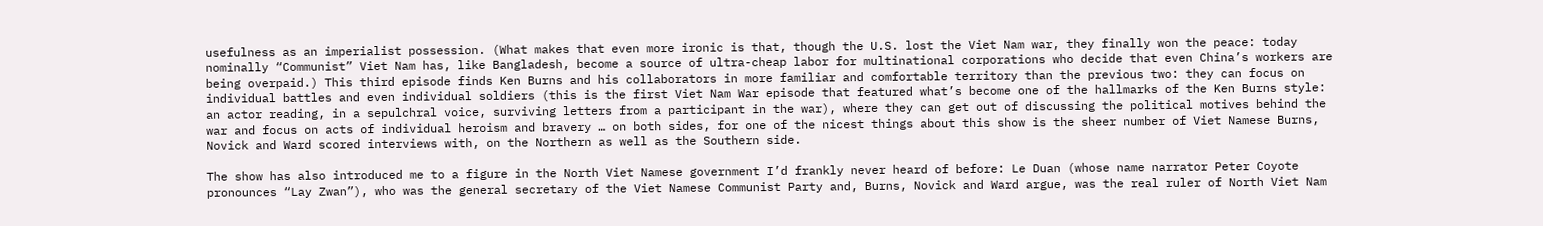usefulness as an imperialist possession. (What makes that even more ironic is that, though the U.S. lost the Viet Nam war, they finally won the peace: today nominally “Communist” Viet Nam has, like Bangladesh, become a source of ultra-cheap labor for multinational corporations who decide that even China’s workers are being overpaid.) This third episode finds Ken Burns and his collaborators in more familiar and comfortable territory than the previous two: they can focus on individual battles and even individual soldiers (this is the first Viet Nam War episode that featured what’s become one of the hallmarks of the Ken Burns style: an actor reading, in a sepulchral voice, surviving letters from a participant in the war), where they can get out of discussing the political motives behind the war and focus on acts of individual heroism and bravery … on both sides, for one of the nicest things about this show is the sheer number of Viet Namese Burns, Novick and Ward scored interviews with, on the Northern as well as the Southern side.

The show has also introduced me to a figure in the North Viet Namese government I’d frankly never heard of before: Le Duan (whose name narrator Peter Coyote pronounces “Lay Zwan”), who was the general secretary of the Viet Namese Communist Party and, Burns, Novick and Ward argue, was the real ruler of North Viet Nam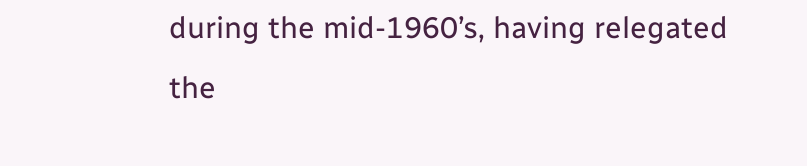during the mid-1960’s, having relegated the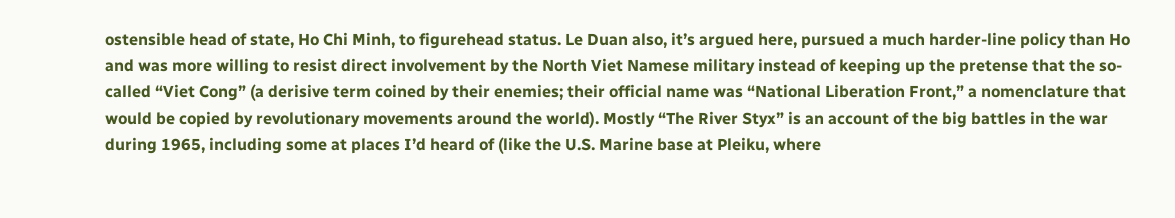ostensible head of state, Ho Chi Minh, to figurehead status. Le Duan also, it’s argued here, pursued a much harder-line policy than Ho and was more willing to resist direct involvement by the North Viet Namese military instead of keeping up the pretense that the so-called “Viet Cong” (a derisive term coined by their enemies; their official name was “National Liberation Front,” a nomenclature that would be copied by revolutionary movements around the world). Mostly “The River Styx” is an account of the big battles in the war during 1965, including some at places I’d heard of (like the U.S. Marine base at Pleiku, where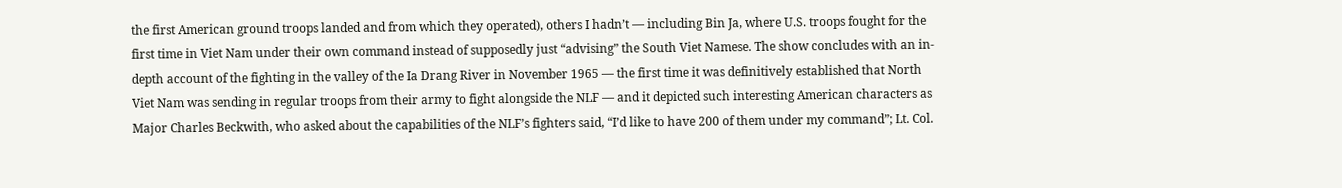the first American ground troops landed and from which they operated), others I hadn’t — including Bin Ja, where U.S. troops fought for the first time in Viet Nam under their own command instead of supposedly just “advising” the South Viet Namese. The show concludes with an in-depth account of the fighting in the valley of the Ia Drang River in November 1965 — the first time it was definitively established that North Viet Nam was sending in regular troops from their army to fight alongside the NLF — and it depicted such interesting American characters as Major Charles Beckwith, who asked about the capabilities of the NLF’s fighters said, “I’d like to have 200 of them under my command”; Lt. Col.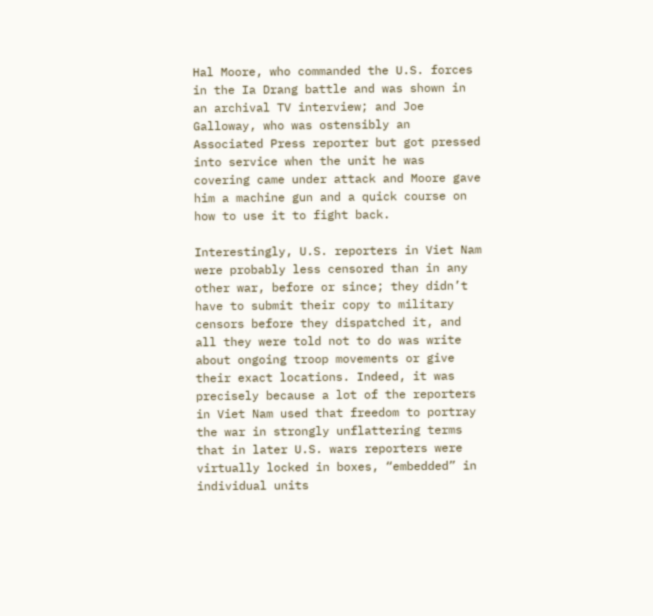Hal Moore, who commanded the U.S. forces in the Ia Drang battle and was shown in an archival TV interview; and Joe Galloway, who was ostensibly an Associated Press reporter but got pressed into service when the unit he was covering came under attack and Moore gave him a machine gun and a quick course on how to use it to fight back.

Interestingly, U.S. reporters in Viet Nam were probably less censored than in any other war, before or since; they didn’t have to submit their copy to military censors before they dispatched it, and all they were told not to do was write about ongoing troop movements or give their exact locations. Indeed, it was precisely because a lot of the reporters in Viet Nam used that freedom to portray the war in strongly unflattering terms that in later U.S. wars reporters were virtually locked in boxes, “embedded” in individual units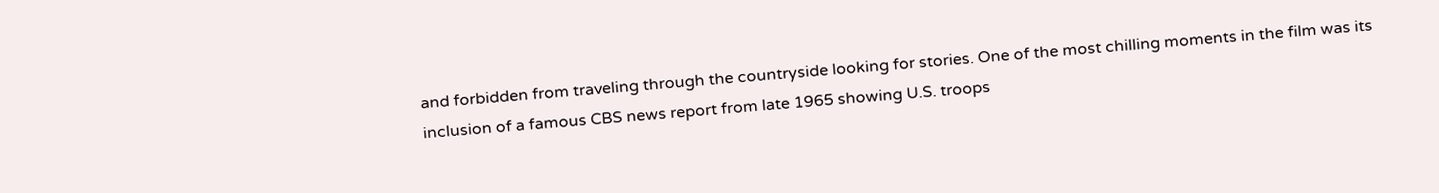and forbidden from traveling through the countryside looking for stories. One of the most chilling moments in the film was its inclusion of a famous CBS news report from late 1965 showing U.S. troops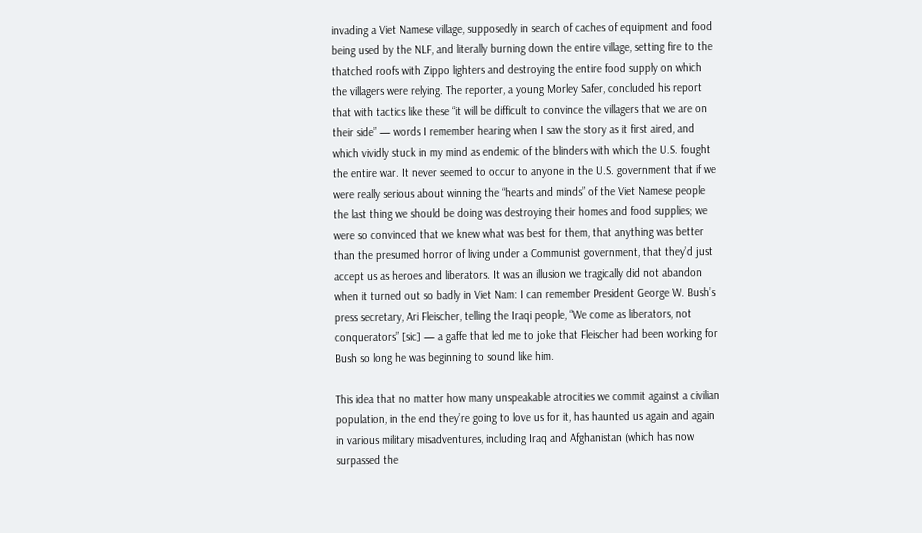invading a Viet Namese village, supposedly in search of caches of equipment and food being used by the NLF, and literally burning down the entire village, setting fire to the thatched roofs with Zippo lighters and destroying the entire food supply on which the villagers were relying. The reporter, a young Morley Safer, concluded his report that with tactics like these “it will be difficult to convince the villagers that we are on their side” — words I remember hearing when I saw the story as it first aired, and which vividly stuck in my mind as endemic of the blinders with which the U.S. fought the entire war. It never seemed to occur to anyone in the U.S. government that if we were really serious about winning the “hearts and minds” of the Viet Namese people the last thing we should be doing was destroying their homes and food supplies; we were so convinced that we knew what was best for them, that anything was better than the presumed horror of living under a Communist government, that they’d just accept us as heroes and liberators. It was an illusion we tragically did not abandon when it turned out so badly in Viet Nam: I can remember President George W. Bush’s press secretary, Ari Fleischer, telling the Iraqi people, “We come as liberators, not conquerators” [sic] — a gaffe that led me to joke that Fleischer had been working for Bush so long he was beginning to sound like him.

This idea that no matter how many unspeakable atrocities we commit against a civilian population, in the end they’re going to love us for it, has haunted us again and again in various military misadventures, including Iraq and Afghanistan (which has now surpassed the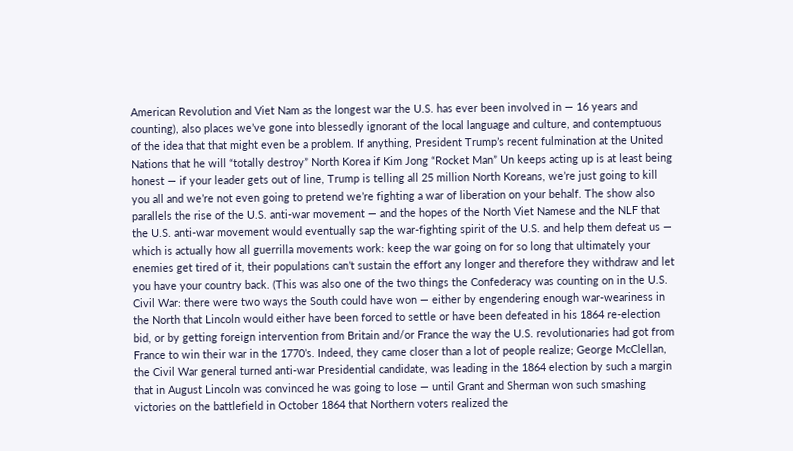American Revolution and Viet Nam as the longest war the U.S. has ever been involved in — 16 years and counting), also places we’ve gone into blessedly ignorant of the local language and culture, and contemptuous of the idea that that might even be a problem. If anything, President Trump’s recent fulmination at the United Nations that he will “totally destroy” North Korea if Kim Jong “Rocket Man” Un keeps acting up is at least being honest — if your leader gets out of line, Trump is telling all 25 million North Koreans, we’re just going to kill you all and we’re not even going to pretend we’re fighting a war of liberation on your behalf. The show also parallels the rise of the U.S. anti-war movement — and the hopes of the North Viet Namese and the NLF that the U.S. anti-war movement would eventually sap the war-fighting spirit of the U.S. and help them defeat us — which is actually how all guerrilla movements work: keep the war going on for so long that ultimately your enemies get tired of it, their populations can’t sustain the effort any longer and therefore they withdraw and let you have your country back. (This was also one of the two things the Confederacy was counting on in the U.S. Civil War: there were two ways the South could have won — either by engendering enough war-weariness in the North that Lincoln would either have been forced to settle or have been defeated in his 1864 re-election bid, or by getting foreign intervention from Britain and/or France the way the U.S. revolutionaries had got from France to win their war in the 1770’s. Indeed, they came closer than a lot of people realize; George McClellan, the Civil War general turned anti-war Presidential candidate, was leading in the 1864 election by such a margin that in August Lincoln was convinced he was going to lose — until Grant and Sherman won such smashing victories on the battlefield in October 1864 that Northern voters realized the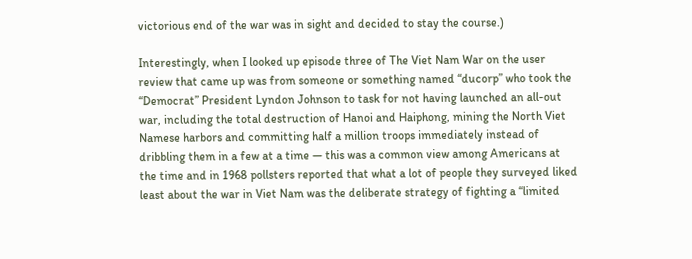victorious end of the war was in sight and decided to stay the course.)

Interestingly, when I looked up episode three of The Viet Nam War on the user review that came up was from someone or something named “ducorp” who took the “Democrat” President Lyndon Johnson to task for not having launched an all-out war, including the total destruction of Hanoi and Haiphong, mining the North Viet Namese harbors and committing half a million troops immediately instead of dribbling them in a few at a time — this was a common view among Americans at the time and in 1968 pollsters reported that what a lot of people they surveyed liked least about the war in Viet Nam was the deliberate strategy of fighting a “limited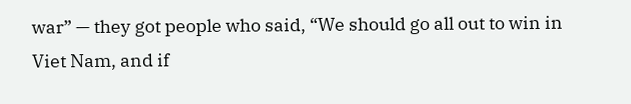war” — they got people who said, “We should go all out to win in Viet Nam, and if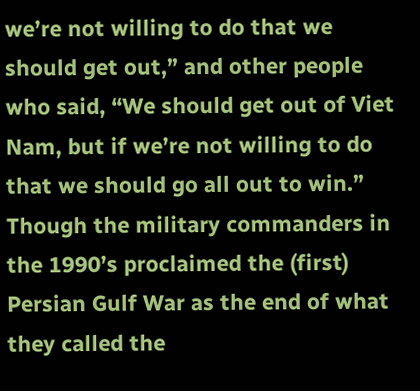we’re not willing to do that we should get out,” and other people who said, “We should get out of Viet Nam, but if we’re not willing to do that we should go all out to win.” Though the military commanders in the 1990’s proclaimed the (first) Persian Gulf War as the end of what they called the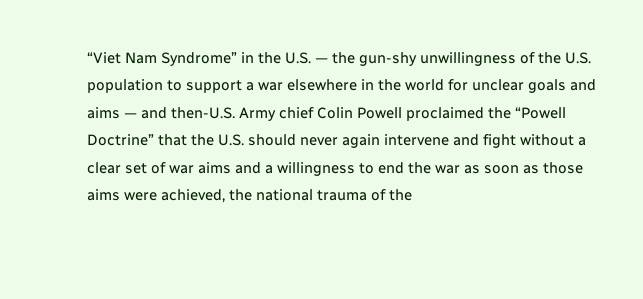“Viet Nam Syndrome” in the U.S. — the gun-shy unwillingness of the U.S. population to support a war elsewhere in the world for unclear goals and aims — and then-U.S. Army chief Colin Powell proclaimed the “Powell Doctrine” that the U.S. should never again intervene and fight without a clear set of war aims and a willingness to end the war as soon as those aims were achieved, the national trauma of the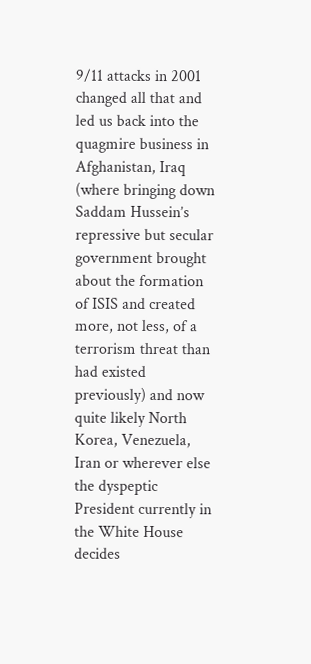9/11 attacks in 2001 changed all that and led us back into the quagmire business in Afghanistan, Iraq (where bringing down Saddam Hussein’s repressive but secular government brought about the formation of ISIS and created more, not less, of a terrorism threat than had existed previously) and now quite likely North Korea, Venezuela, Iran or wherever else the dyspeptic President currently in the White House decides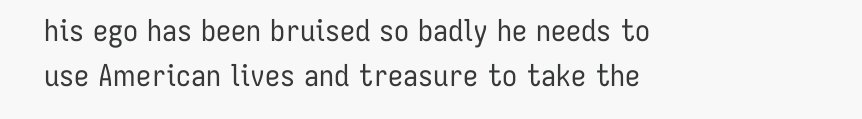his ego has been bruised so badly he needs to use American lives and treasure to take the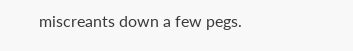miscreants down a few pegs.